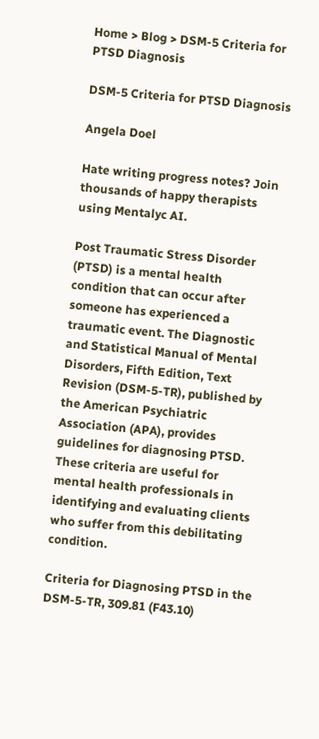Home > Blog > DSM-5 Criteria for PTSD Diagnosis

DSM-5 Criteria for PTSD Diagnosis

Angela Doel

Hate writing progress notes? Join thousands of happy therapists using Mentalyc AI.

Post Traumatic Stress Disorder (PTSD) is a mental health condition that can occur after someone has experienced a traumatic event. The Diagnostic and Statistical Manual of Mental Disorders, Fifth Edition, Text Revision (DSM-5-TR), published by the American Psychiatric Association (APA), provides guidelines for diagnosing PTSD. These criteria are useful for mental health professionals in identifying and evaluating clients who suffer from this debilitating condition.

Criteria for Diagnosing PTSD in the DSM-5-TR, 309.81 (F43.10)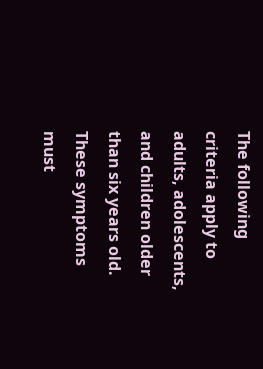The following criteria apply to adults, adolescents, and children older than six years old. These symptoms must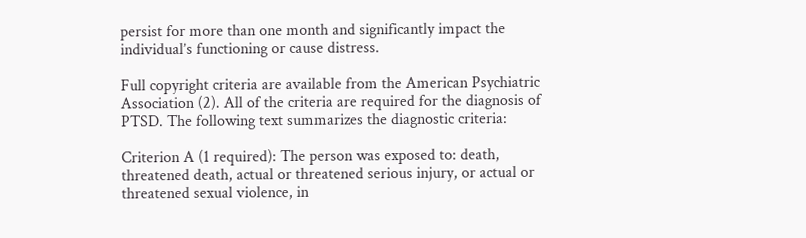persist for more than one month and significantly impact the individual’s functioning or cause distress.

Full copyright criteria are available from the American Psychiatric Association (2). All of the criteria are required for the diagnosis of PTSD. The following text summarizes the diagnostic criteria:

Criterion A (1 required): The person was exposed to: death, threatened death, actual or threatened serious injury, or actual or threatened sexual violence, in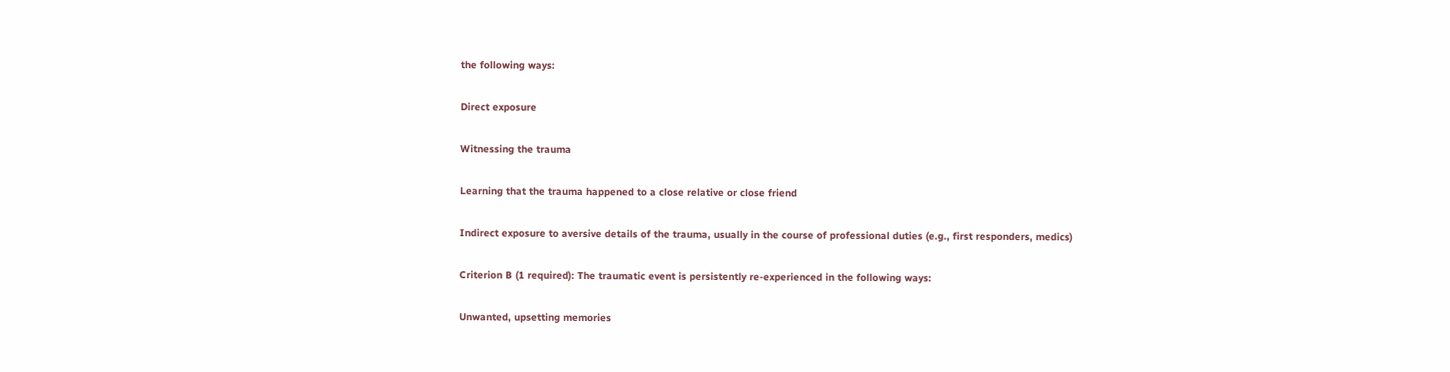the following ways:

Direct exposure

Witnessing the trauma

Learning that the trauma happened to a close relative or close friend

Indirect exposure to aversive details of the trauma, usually in the course of professional duties (e.g., first responders, medics)

Criterion B (1 required): The traumatic event is persistently re-experienced in the following ways:

Unwanted, upsetting memories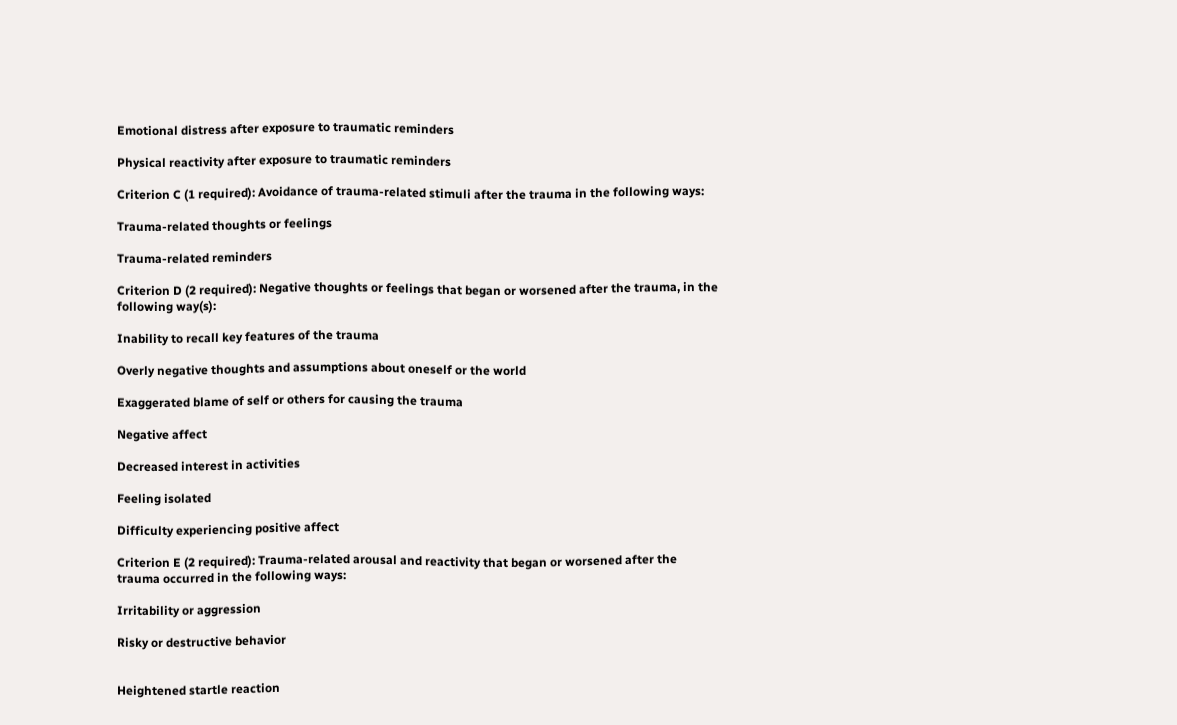Emotional distress after exposure to traumatic reminders

Physical reactivity after exposure to traumatic reminders

Criterion C (1 required): Avoidance of trauma-related stimuli after the trauma in the following ways:

Trauma-related thoughts or feelings

Trauma-related reminders

Criterion D (2 required): Negative thoughts or feelings that began or worsened after the trauma, in the following way(s):

Inability to recall key features of the trauma

Overly negative thoughts and assumptions about oneself or the world

Exaggerated blame of self or others for causing the trauma

Negative affect

Decreased interest in activities

Feeling isolated

Difficulty experiencing positive affect

Criterion E (2 required): Trauma-related arousal and reactivity that began or worsened after the trauma occurred in the following ways:

Irritability or aggression

Risky or destructive behavior


Heightened startle reaction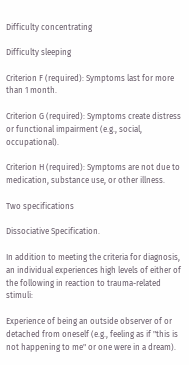Difficulty concentrating

Difficulty sleeping

Criterion F (required): Symptoms last for more than 1 month.

Criterion G (required): Symptoms create distress or functional impairment (e.g., social, occupational).

Criterion H (required): Symptoms are not due to medication, substance use, or other illness.

Two specifications

Dissociative Specification.

In addition to meeting the criteria for diagnosis, an individual experiences high levels of either of the following in reaction to trauma-related stimuli:

Experience of being an outside observer of or detached from oneself (e.g., feeling as if "this is not happening to me" or one were in a dream).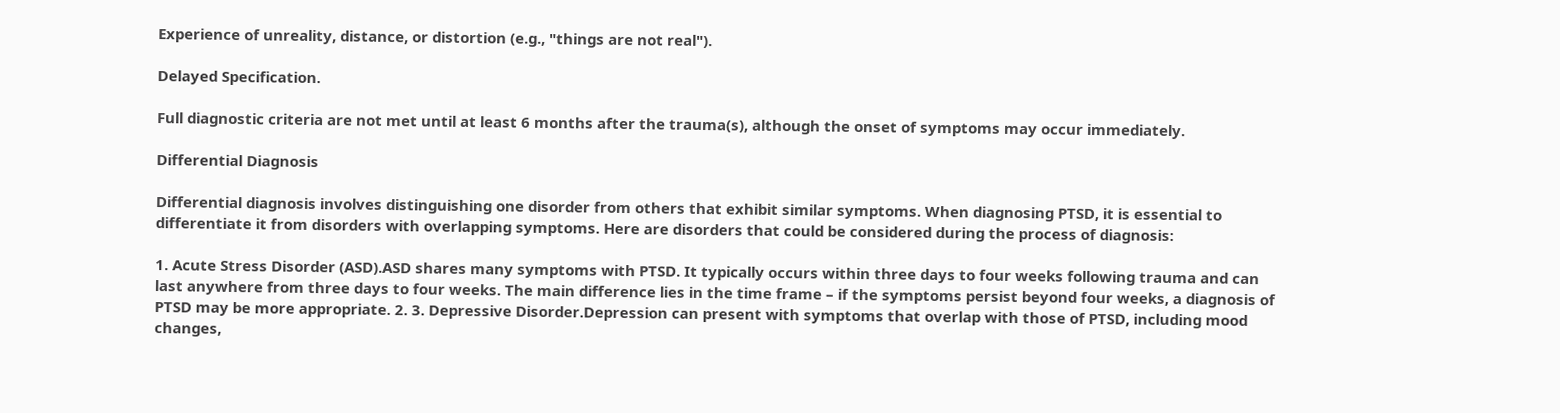Experience of unreality, distance, or distortion (e.g., "things are not real").

Delayed Specification.

Full diagnostic criteria are not met until at least 6 months after the trauma(s), although the onset of symptoms may occur immediately.

Differential Diagnosis

Differential diagnosis involves distinguishing one disorder from others that exhibit similar symptoms. When diagnosing PTSD, it is essential to differentiate it from disorders with overlapping symptoms. Here are disorders that could be considered during the process of diagnosis:

1. Acute Stress Disorder (ASD).ASD shares many symptoms with PTSD. It typically occurs within three days to four weeks following trauma and can last anywhere from three days to four weeks. The main difference lies in the time frame – if the symptoms persist beyond four weeks, a diagnosis of PTSD may be more appropriate. 2. 3. Depressive Disorder.Depression can present with symptoms that overlap with those of PTSD, including mood changes,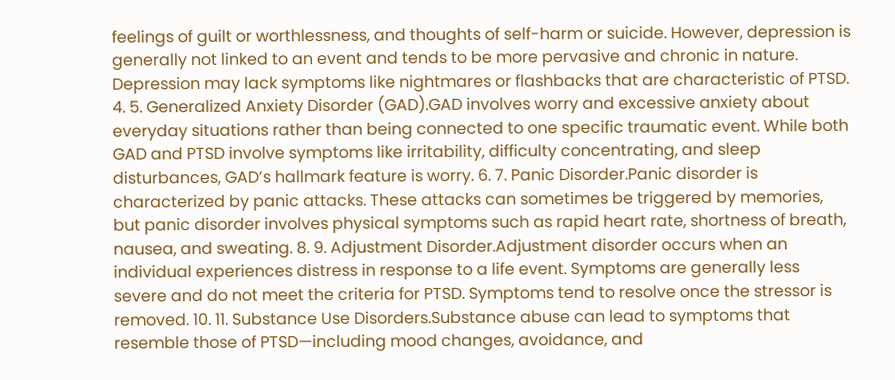feelings of guilt or worthlessness, and thoughts of self-harm or suicide. However, depression is generally not linked to an event and tends to be more pervasive and chronic in nature. Depression may lack symptoms like nightmares or flashbacks that are characteristic of PTSD. 4. 5. Generalized Anxiety Disorder (GAD).GAD involves worry and excessive anxiety about everyday situations rather than being connected to one specific traumatic event. While both GAD and PTSD involve symptoms like irritability, difficulty concentrating, and sleep disturbances, GAD’s hallmark feature is worry. 6. 7. Panic Disorder.Panic disorder is characterized by panic attacks. These attacks can sometimes be triggered by memories, but panic disorder involves physical symptoms such as rapid heart rate, shortness of breath, nausea, and sweating. 8. 9. Adjustment Disorder.Adjustment disorder occurs when an individual experiences distress in response to a life event. Symptoms are generally less severe and do not meet the criteria for PTSD. Symptoms tend to resolve once the stressor is removed. 10. 11. Substance Use Disorders.Substance abuse can lead to symptoms that resemble those of PTSD—including mood changes, avoidance, and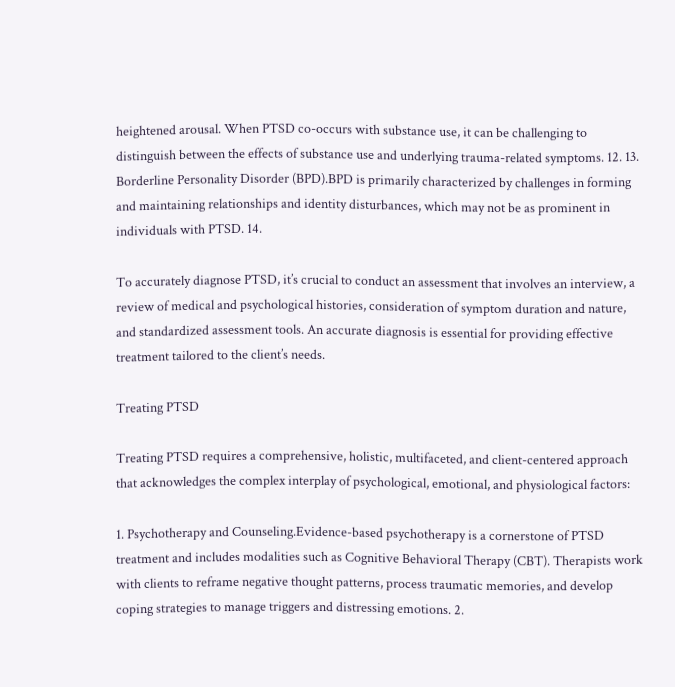heightened arousal. When PTSD co-occurs with substance use, it can be challenging to distinguish between the effects of substance use and underlying trauma-related symptoms. 12. 13. Borderline Personality Disorder (BPD).BPD is primarily characterized by challenges in forming and maintaining relationships and identity disturbances, which may not be as prominent in individuals with PTSD. 14.

To accurately diagnose PTSD, it’s crucial to conduct an assessment that involves an interview, a review of medical and psychological histories, consideration of symptom duration and nature, and standardized assessment tools. An accurate diagnosis is essential for providing effective treatment tailored to the client’s needs.

Treating PTSD

Treating PTSD requires a comprehensive, holistic, multifaceted, and client-centered approach that acknowledges the complex interplay of psychological, emotional, and physiological factors:

1. Psychotherapy and Counseling.Evidence-based psychotherapy is a cornerstone of PTSD treatment and includes modalities such as Cognitive Behavioral Therapy (CBT). Therapists work with clients to reframe negative thought patterns, process traumatic memories, and develop coping strategies to manage triggers and distressing emotions. 2.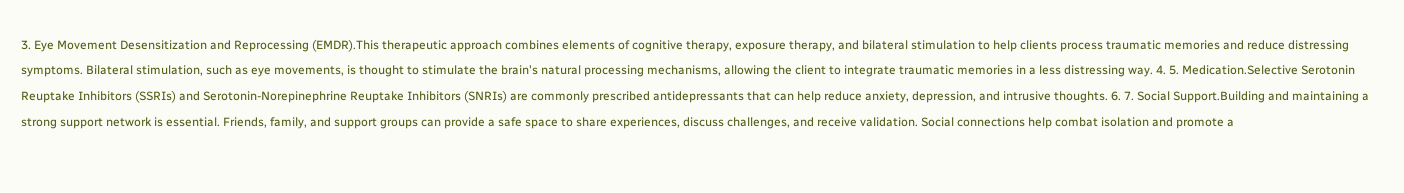3. Eye Movement Desensitization and Reprocessing (EMDR).This therapeutic approach combines elements of cognitive therapy, exposure therapy, and bilateral stimulation to help clients process traumatic memories and reduce distressing symptoms. Bilateral stimulation, such as eye movements, is thought to stimulate the brain's natural processing mechanisms, allowing the client to integrate traumatic memories in a less distressing way. 4. 5. Medication.Selective Serotonin Reuptake Inhibitors (SSRIs) and Serotonin-Norepinephrine Reuptake Inhibitors (SNRIs) are commonly prescribed antidepressants that can help reduce anxiety, depression, and intrusive thoughts. 6. 7. Social Support.Building and maintaining a strong support network is essential. Friends, family, and support groups can provide a safe space to share experiences, discuss challenges, and receive validation. Social connections help combat isolation and promote a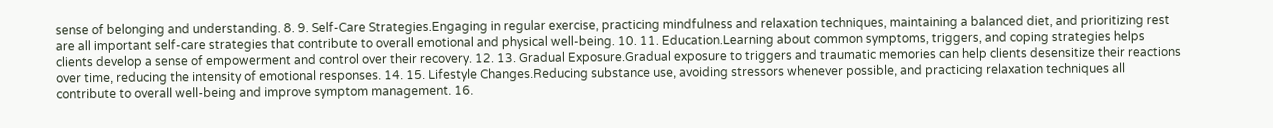sense of belonging and understanding. 8. 9. Self-Care Strategies.Engaging in regular exercise, practicing mindfulness and relaxation techniques, maintaining a balanced diet, and prioritizing rest are all important self-care strategies that contribute to overall emotional and physical well-being. 10. 11. Education.Learning about common symptoms, triggers, and coping strategies helps clients develop a sense of empowerment and control over their recovery. 12. 13. Gradual Exposure.Gradual exposure to triggers and traumatic memories can help clients desensitize their reactions over time, reducing the intensity of emotional responses. 14. 15. Lifestyle Changes.Reducing substance use, avoiding stressors whenever possible, and practicing relaxation techniques all contribute to overall well-being and improve symptom management. 16.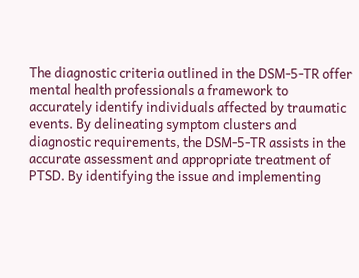The diagnostic criteria outlined in the DSM-5-TR offer mental health professionals a framework to accurately identify individuals affected by traumatic events. By delineating symptom clusters and diagnostic requirements, the DSM-5-TR assists in the accurate assessment and appropriate treatment of PTSD. By identifying the issue and implementing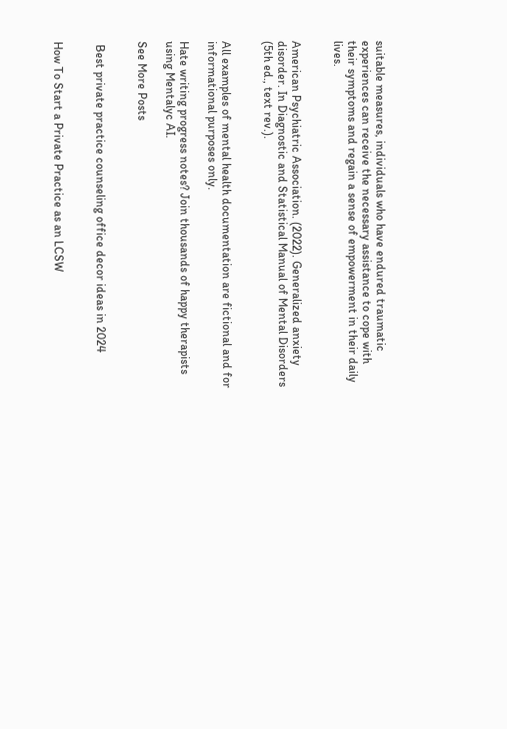suitable measures, individuals who have endured traumatic experiences can receive the necessary assistance to cope with their symptoms and regain a sense of empowerment in their daily lives.


American Psychiatric Association. (2022). Generalized anxiety disorder. In Diagnostic and Statistical Manual of Mental Disorders (5th ed., text rev.).


All examples of mental health documentation are fictional and for informational purposes only.

Hate writing progress notes? Join thousands of happy therapists using Mentalyc AI.

See More Posts


 Best private practice counseling office decor ideas in 2024


How To Start a Private Practice as an LCSW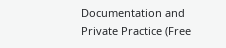Documentation and Private Practice (Free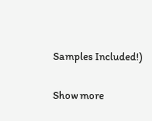Samples Included!)

Show more